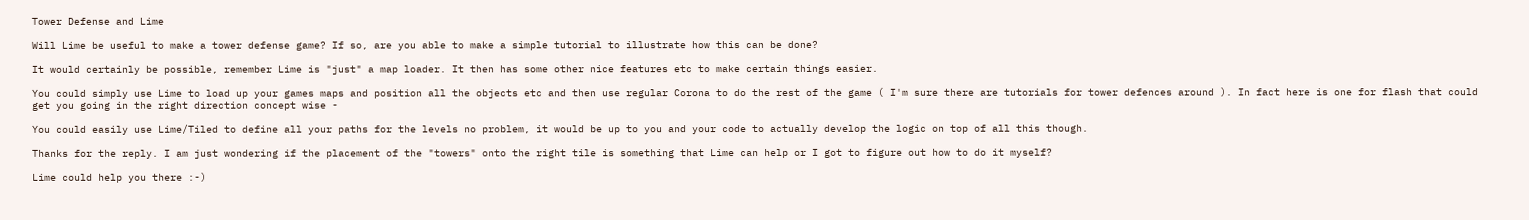Tower Defense and Lime

Will Lime be useful to make a tower defense game? If so, are you able to make a simple tutorial to illustrate how this can be done?

It would certainly be possible, remember Lime is "just" a map loader. It then has some other nice features etc to make certain things easier.

You could simply use Lime to load up your games maps and position all the objects etc and then use regular Corona to do the rest of the game ( I'm sure there are tutorials for tower defences around ). In fact here is one for flash that could get you going in the right direction concept wise -

You could easily use Lime/Tiled to define all your paths for the levels no problem, it would be up to you and your code to actually develop the logic on top of all this though.

Thanks for the reply. I am just wondering if the placement of the "towers" onto the right tile is something that Lime can help or I got to figure out how to do it myself?

Lime could help you there :-)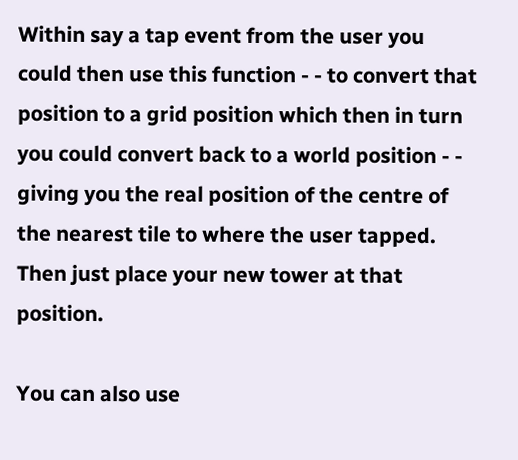Within say a tap event from the user you could then use this function - - to convert that position to a grid position which then in turn you could convert back to a world position - - giving you the real position of the centre of the nearest tile to where the user tapped. Then just place your new tower at that position.

You can also use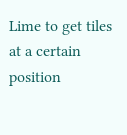Lime to get tiles at a certain position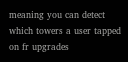meaning you can detect which towers a user tapped on fr upgrades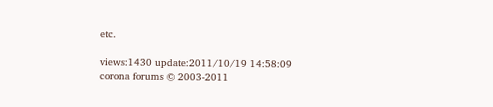etc.

views:1430 update:2011/10/19 14:58:09
corona forums © 2003-2011